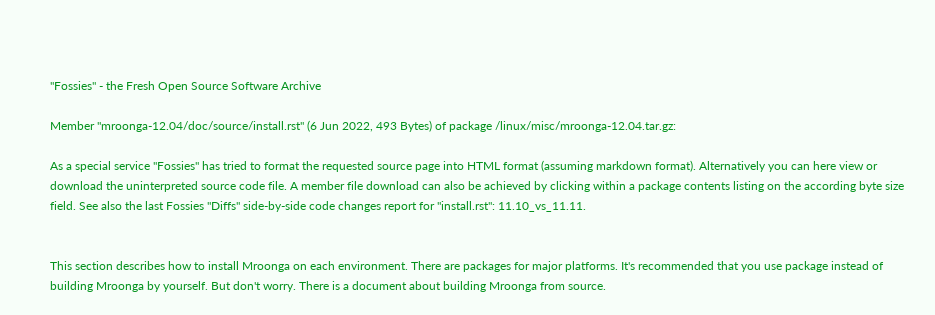"Fossies" - the Fresh Open Source Software Archive

Member "mroonga-12.04/doc/source/install.rst" (6 Jun 2022, 493 Bytes) of package /linux/misc/mroonga-12.04.tar.gz:

As a special service "Fossies" has tried to format the requested source page into HTML format (assuming markdown format). Alternatively you can here view or download the uninterpreted source code file. A member file download can also be achieved by clicking within a package contents listing on the according byte size field. See also the last Fossies "Diffs" side-by-side code changes report for "install.rst": 11.10_vs_11.11.


This section describes how to install Mroonga on each environment. There are packages for major platforms. It's recommended that you use package instead of building Mroonga by yourself. But don't worry. There is a document about building Mroonga from source.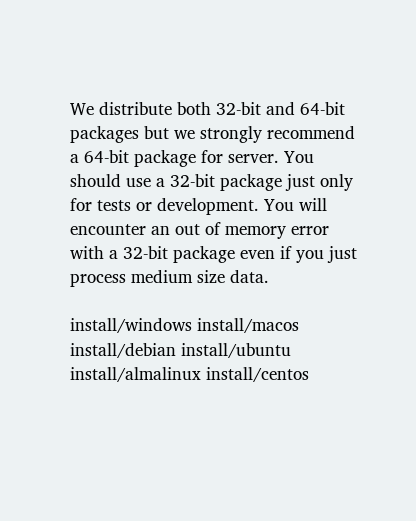We distribute both 32-bit and 64-bit packages but we strongly recommend a 64-bit package for server. You should use a 32-bit package just only for tests or development. You will encounter an out of memory error with a 32-bit package even if you just process medium size data.

install/windows install/macos install/debian install/ubuntu install/almalinux install/centos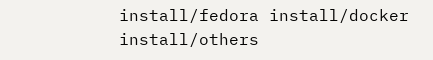install/fedora install/docker install/others